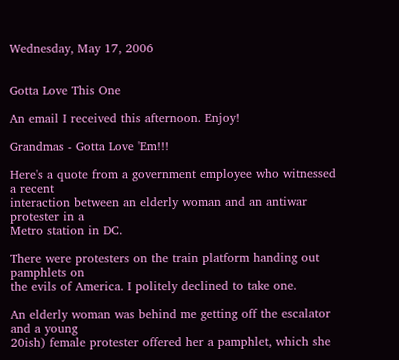Wednesday, May 17, 2006


Gotta Love This One

An email I received this afternoon. Enjoy!

Grandmas - Gotta Love 'Em!!!

Here's a quote from a government employee who witnessed a recent
interaction between an elderly woman and an antiwar protester in a
Metro station in DC.

There were protesters on the train platform handing out pamphlets on
the evils of America. I politely declined to take one.

An elderly woman was behind me getting off the escalator and a young
20ish) female protester offered her a pamphlet, which she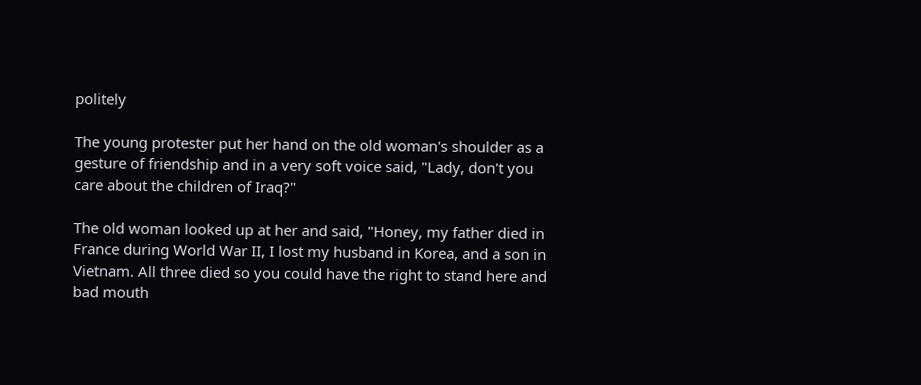politely

The young protester put her hand on the old woman's shoulder as a
gesture of friendship and in a very soft voice said, "Lady, don't you
care about the children of Iraq?"

The old woman looked up at her and said, "Honey, my father died in
France during World War II, I lost my husband in Korea, and a son in
Vietnam. All three died so you could have the right to stand here and
bad mouth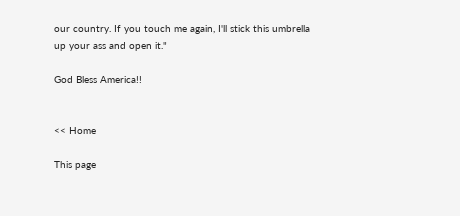our country. If you touch me again, I'll stick this umbrella
up your ass and open it."

God Bless America!!


<< Home

This page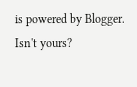is powered by Blogger. Isn't yours?